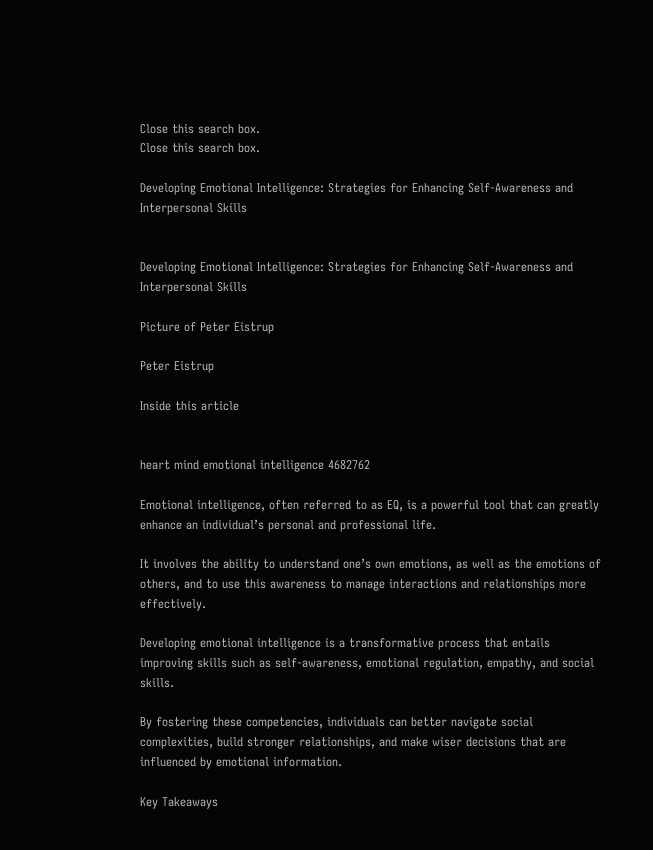Close this search box.
Close this search box.

Developing Emotional Intelligence: Strategies for Enhancing Self-Awareness and Interpersonal Skills


Developing Emotional Intelligence: Strategies for Enhancing Self-Awareness and Interpersonal Skills

Picture of Peter Eistrup

Peter Eistrup

Inside this article


heart mind emotional intelligence 4682762

Emotional intelligence, often referred to as EQ, is a powerful tool that can greatly enhance an individual’s personal and professional life.

It involves the ability to understand one’s own emotions, as well as the emotions of others, and to use this awareness to manage interactions and relationships more effectively.

Developing emotional intelligence is a transformative process that entails improving skills such as self-awareness, emotional regulation, empathy, and social skills.

By fostering these competencies, individuals can better navigate social complexities, build stronger relationships, and make wiser decisions that are influenced by emotional information.

Key Takeaways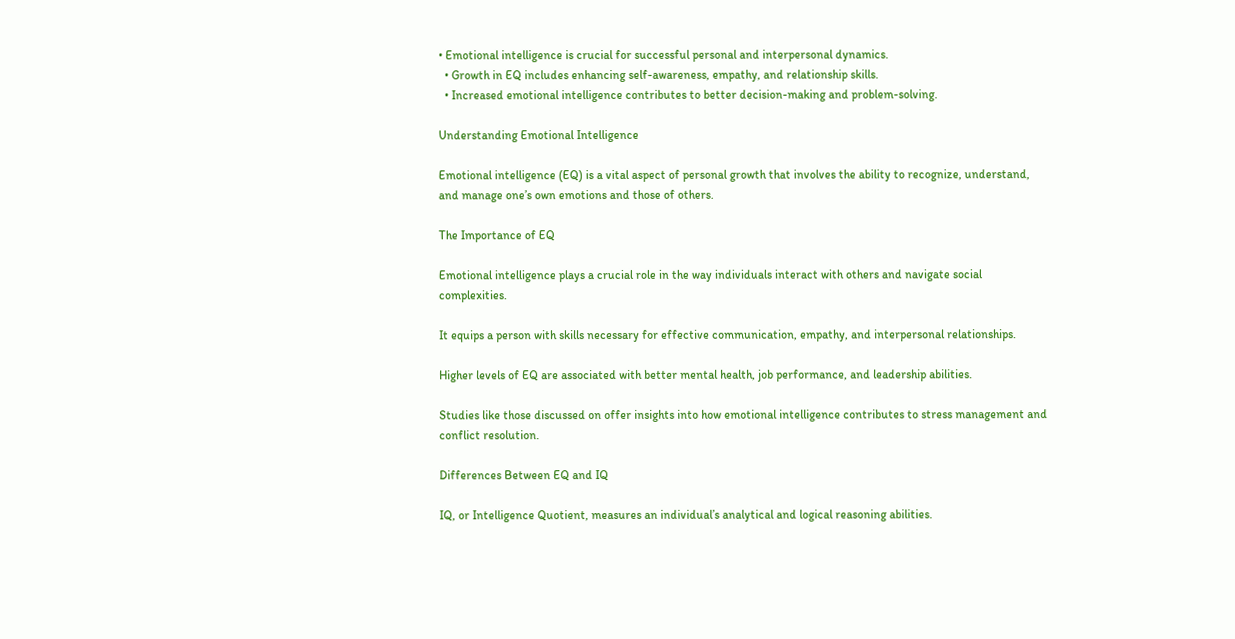• Emotional intelligence is crucial for successful personal and interpersonal dynamics.
  • Growth in EQ includes enhancing self-awareness, empathy, and relationship skills.
  • Increased emotional intelligence contributes to better decision-making and problem-solving.

Understanding Emotional Intelligence

Emotional intelligence (EQ) is a vital aspect of personal growth that involves the ability to recognize, understand, and manage one’s own emotions and those of others.

The Importance of EQ

Emotional intelligence plays a crucial role in the way individuals interact with others and navigate social complexities.

It equips a person with skills necessary for effective communication, empathy, and interpersonal relationships.

Higher levels of EQ are associated with better mental health, job performance, and leadership abilities.

Studies like those discussed on offer insights into how emotional intelligence contributes to stress management and conflict resolution.

Differences Between EQ and IQ

IQ, or Intelligence Quotient, measures an individual’s analytical and logical reasoning abilities.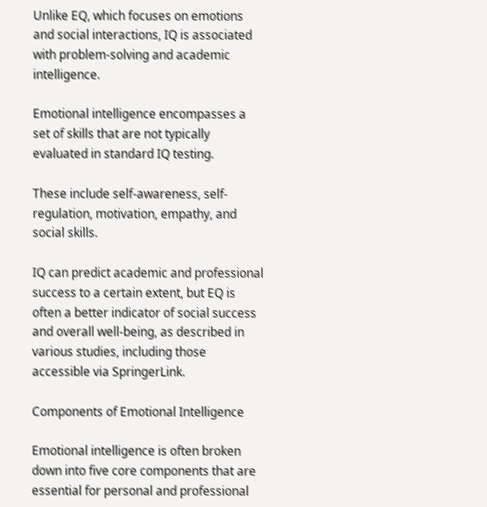Unlike EQ, which focuses on emotions and social interactions, IQ is associated with problem-solving and academic intelligence.

Emotional intelligence encompasses a set of skills that are not typically evaluated in standard IQ testing.

These include self-awareness, self-regulation, motivation, empathy, and social skills.

IQ can predict academic and professional success to a certain extent, but EQ is often a better indicator of social success and overall well-being, as described in various studies, including those accessible via SpringerLink.

Components of Emotional Intelligence

Emotional intelligence is often broken down into five core components that are essential for personal and professional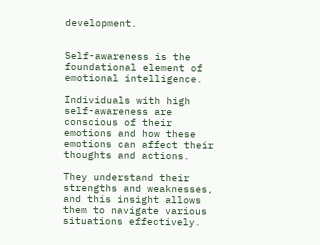development.


Self-awareness is the foundational element of emotional intelligence.

Individuals with high self-awareness are conscious of their emotions and how these emotions can affect their thoughts and actions.

They understand their strengths and weaknesses, and this insight allows them to navigate various situations effectively.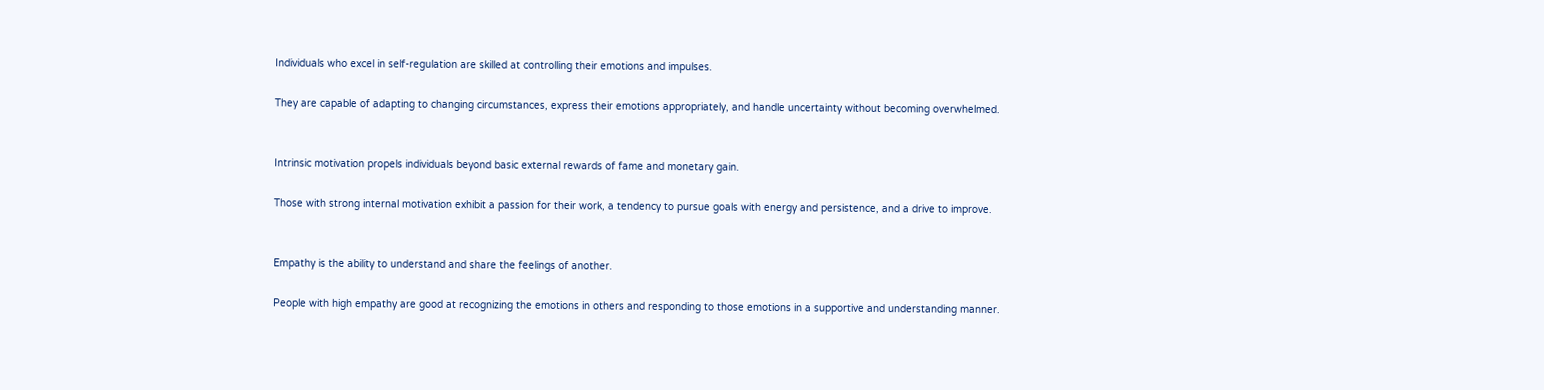Individuals who excel in self-regulation are skilled at controlling their emotions and impulses.

They are capable of adapting to changing circumstances, express their emotions appropriately, and handle uncertainty without becoming overwhelmed.


Intrinsic motivation propels individuals beyond basic external rewards of fame and monetary gain.

Those with strong internal motivation exhibit a passion for their work, a tendency to pursue goals with energy and persistence, and a drive to improve.


Empathy is the ability to understand and share the feelings of another.

People with high empathy are good at recognizing the emotions in others and responding to those emotions in a supportive and understanding manner.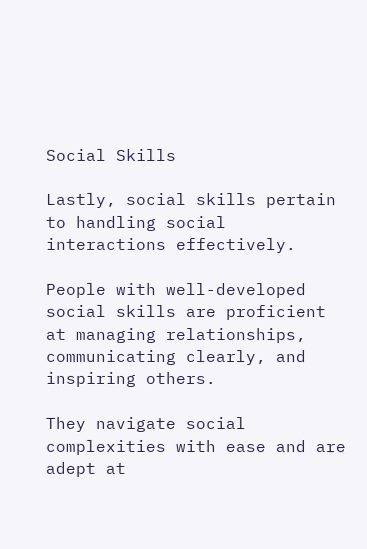Social Skills

Lastly, social skills pertain to handling social interactions effectively.

People with well-developed social skills are proficient at managing relationships, communicating clearly, and inspiring others.

They navigate social complexities with ease and are adept at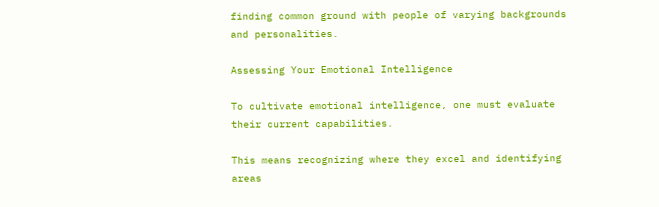finding common ground with people of varying backgrounds and personalities.

Assessing Your Emotional Intelligence

To cultivate emotional intelligence, one must evaluate their current capabilities.

This means recognizing where they excel and identifying areas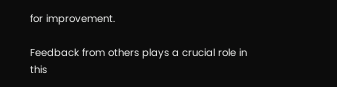for improvement.

Feedback from others plays a crucial role in this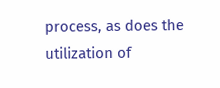process, as does the utilization of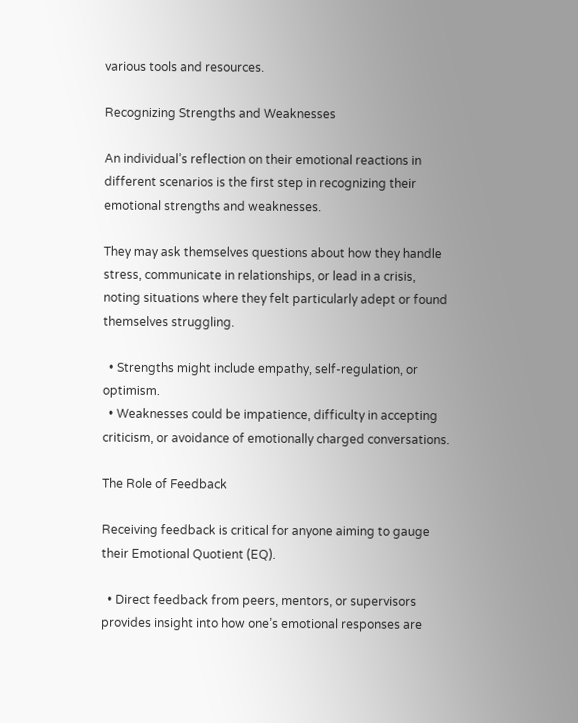various tools and resources.

Recognizing Strengths and Weaknesses

An individual’s reflection on their emotional reactions in different scenarios is the first step in recognizing their emotional strengths and weaknesses.

They may ask themselves questions about how they handle stress, communicate in relationships, or lead in a crisis, noting situations where they felt particularly adept or found themselves struggling.

  • Strengths might include empathy, self-regulation, or optimism.
  • Weaknesses could be impatience, difficulty in accepting criticism, or avoidance of emotionally charged conversations.

The Role of Feedback

Receiving feedback is critical for anyone aiming to gauge their Emotional Quotient (EQ).

  • Direct feedback from peers, mentors, or supervisors provides insight into how one’s emotional responses are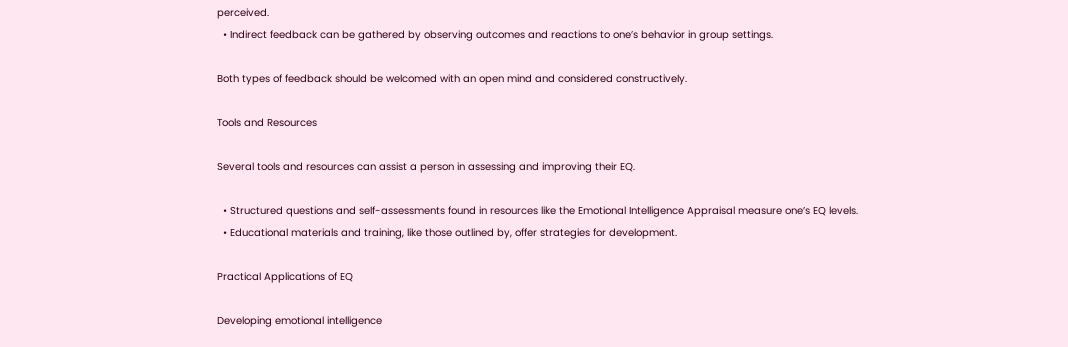perceived.
  • Indirect feedback can be gathered by observing outcomes and reactions to one’s behavior in group settings.

Both types of feedback should be welcomed with an open mind and considered constructively.

Tools and Resources

Several tools and resources can assist a person in assessing and improving their EQ.

  • Structured questions and self-assessments found in resources like the Emotional Intelligence Appraisal measure one’s EQ levels.
  • Educational materials and training, like those outlined by, offer strategies for development.

Practical Applications of EQ

Developing emotional intelligence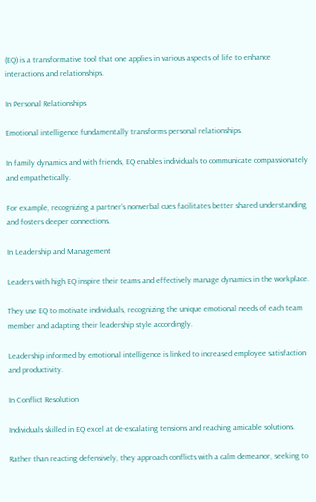(EQ) is a transformative tool that one applies in various aspects of life to enhance interactions and relationships.

In Personal Relationships

Emotional intelligence fundamentally transforms personal relationships.

In family dynamics and with friends, EQ enables individuals to communicate compassionately and empathetically.

For example, recognizing a partner’s nonverbal cues facilitates better shared understanding and fosters deeper connections.

In Leadership and Management

Leaders with high EQ inspire their teams and effectively manage dynamics in the workplace.

They use EQ to motivate individuals, recognizing the unique emotional needs of each team member and adapting their leadership style accordingly.

Leadership informed by emotional intelligence is linked to increased employee satisfaction and productivity.

In Conflict Resolution

Individuals skilled in EQ excel at de-escalating tensions and reaching amicable solutions.

Rather than reacting defensively, they approach conflicts with a calm demeanor, seeking to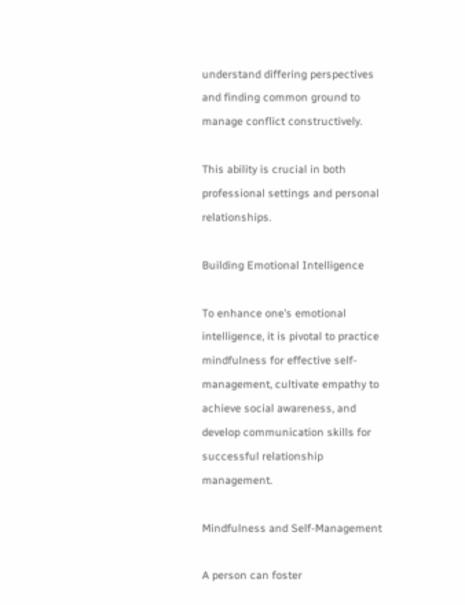understand differing perspectives and finding common ground to manage conflict constructively.

This ability is crucial in both professional settings and personal relationships.

Building Emotional Intelligence

To enhance one’s emotional intelligence, it is pivotal to practice mindfulness for effective self-management, cultivate empathy to achieve social awareness, and develop communication skills for successful relationship management.

Mindfulness and Self-Management

A person can foster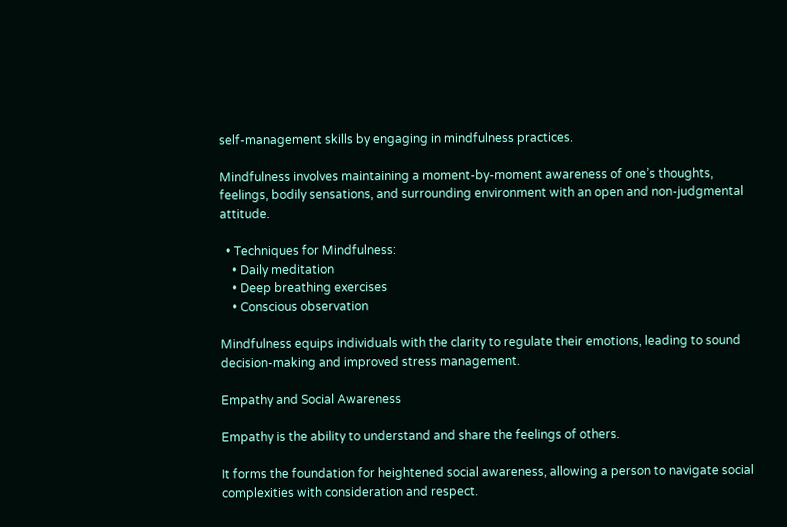self-management skills by engaging in mindfulness practices.

Mindfulness involves maintaining a moment-by-moment awareness of one’s thoughts, feelings, bodily sensations, and surrounding environment with an open and non-judgmental attitude.

  • Techniques for Mindfulness:
    • Daily meditation
    • Deep breathing exercises
    • Conscious observation

Mindfulness equips individuals with the clarity to regulate their emotions, leading to sound decision-making and improved stress management.

Empathy and Social Awareness

Empathy is the ability to understand and share the feelings of others.

It forms the foundation for heightened social awareness, allowing a person to navigate social complexities with consideration and respect.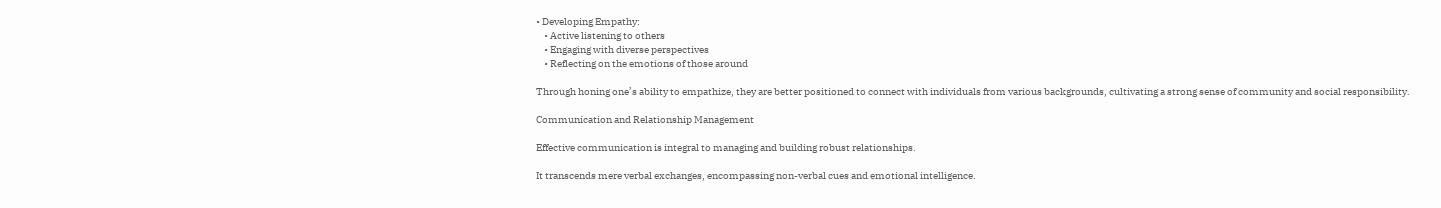• Developing Empathy:
    • Active listening to others
    • Engaging with diverse perspectives
    • Reflecting on the emotions of those around

Through honing one’s ability to empathize, they are better positioned to connect with individuals from various backgrounds, cultivating a strong sense of community and social responsibility.

Communication and Relationship Management

Effective communication is integral to managing and building robust relationships.

It transcends mere verbal exchanges, encompassing non-verbal cues and emotional intelligence.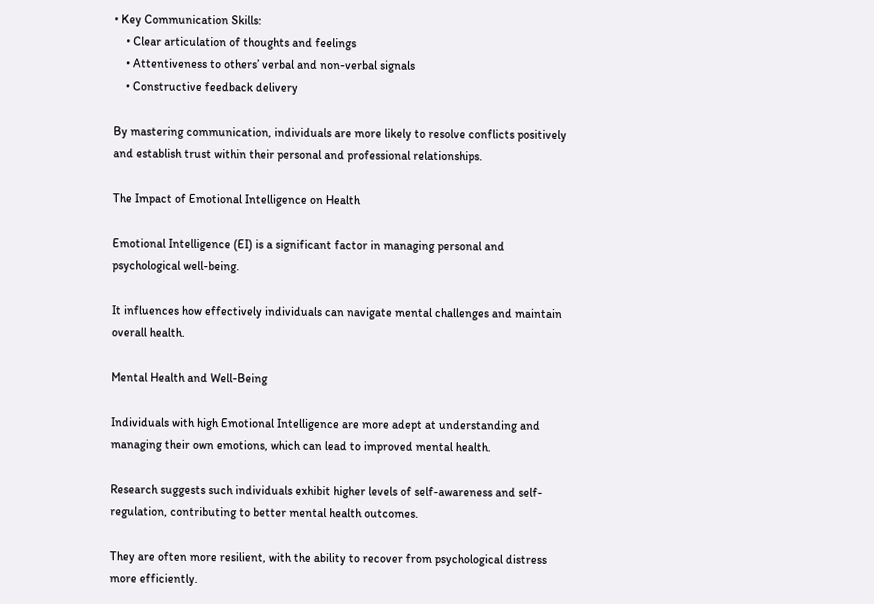• Key Communication Skills:
    • Clear articulation of thoughts and feelings
    • Attentiveness to others’ verbal and non-verbal signals
    • Constructive feedback delivery

By mastering communication, individuals are more likely to resolve conflicts positively and establish trust within their personal and professional relationships.

The Impact of Emotional Intelligence on Health

Emotional Intelligence (EI) is a significant factor in managing personal and psychological well-being.

It influences how effectively individuals can navigate mental challenges and maintain overall health.

Mental Health and Well-Being

Individuals with high Emotional Intelligence are more adept at understanding and managing their own emotions, which can lead to improved mental health.

Research suggests such individuals exhibit higher levels of self-awareness and self-regulation, contributing to better mental health outcomes.

They are often more resilient, with the ability to recover from psychological distress more efficiently.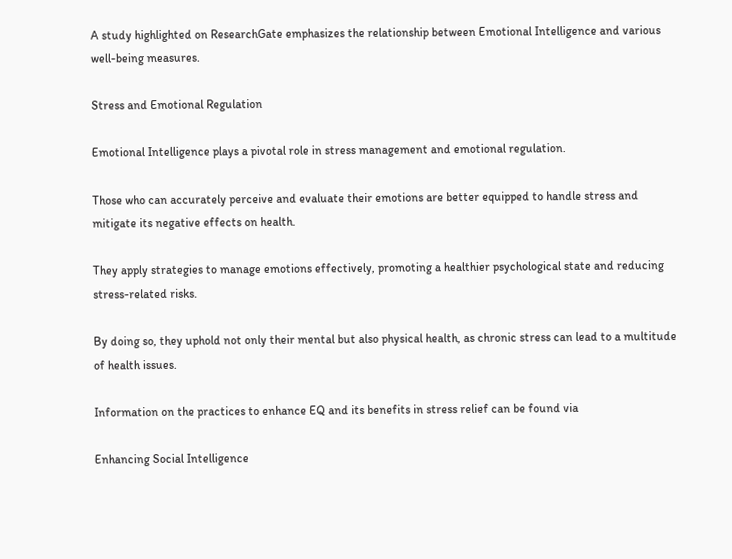A study highlighted on ResearchGate emphasizes the relationship between Emotional Intelligence and various well-being measures.

Stress and Emotional Regulation

Emotional Intelligence plays a pivotal role in stress management and emotional regulation.

Those who can accurately perceive and evaluate their emotions are better equipped to handle stress and mitigate its negative effects on health.

They apply strategies to manage emotions effectively, promoting a healthier psychological state and reducing stress-related risks.

By doing so, they uphold not only their mental but also physical health, as chronic stress can lead to a multitude of health issues.

Information on the practices to enhance EQ and its benefits in stress relief can be found via

Enhancing Social Intelligence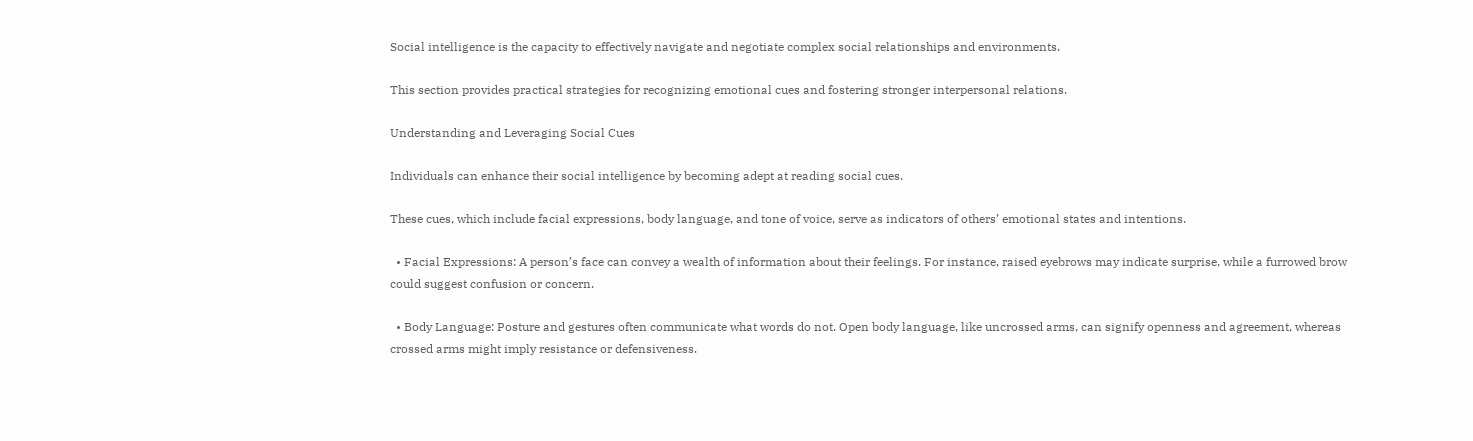Social intelligence is the capacity to effectively navigate and negotiate complex social relationships and environments.

This section provides practical strategies for recognizing emotional cues and fostering stronger interpersonal relations.

Understanding and Leveraging Social Cues

Individuals can enhance their social intelligence by becoming adept at reading social cues.

These cues, which include facial expressions, body language, and tone of voice, serve as indicators of others’ emotional states and intentions.

  • Facial Expressions: A person’s face can convey a wealth of information about their feelings. For instance, raised eyebrows may indicate surprise, while a furrowed brow could suggest confusion or concern.

  • Body Language: Posture and gestures often communicate what words do not. Open body language, like uncrossed arms, can signify openness and agreement, whereas crossed arms might imply resistance or defensiveness.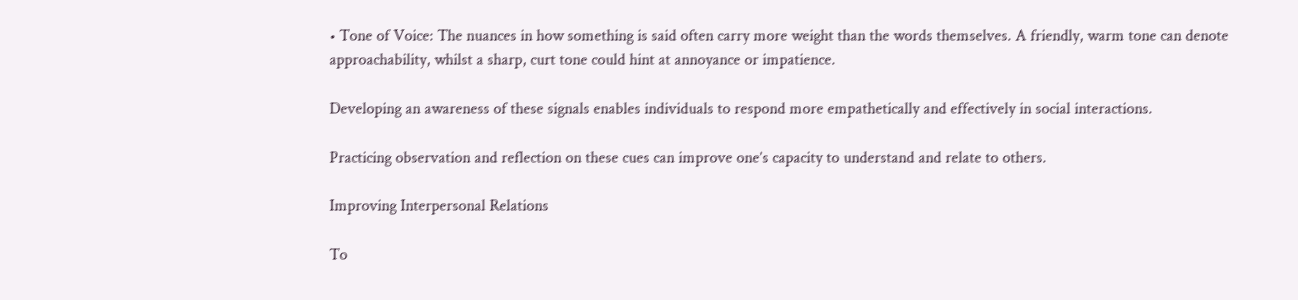• Tone of Voice: The nuances in how something is said often carry more weight than the words themselves. A friendly, warm tone can denote approachability, whilst a sharp, curt tone could hint at annoyance or impatience.

Developing an awareness of these signals enables individuals to respond more empathetically and effectively in social interactions.

Practicing observation and reflection on these cues can improve one’s capacity to understand and relate to others.

Improving Interpersonal Relations

To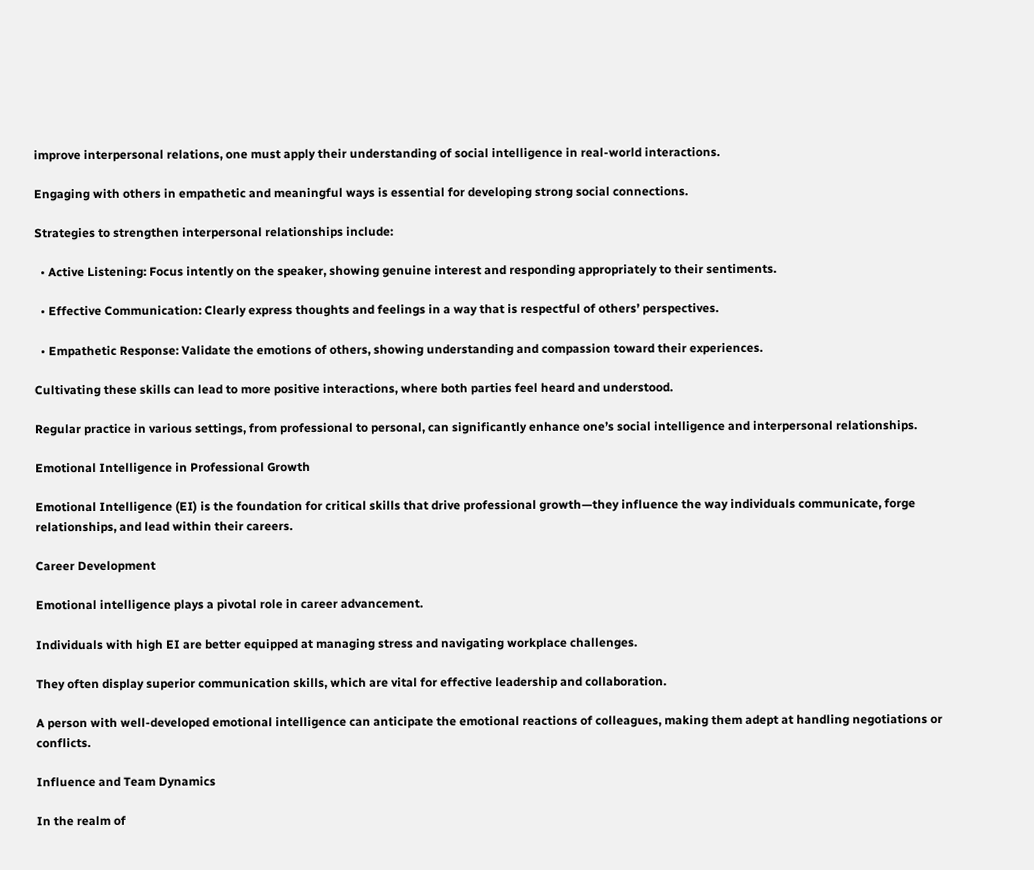improve interpersonal relations, one must apply their understanding of social intelligence in real-world interactions.

Engaging with others in empathetic and meaningful ways is essential for developing strong social connections.

Strategies to strengthen interpersonal relationships include:

  • Active Listening: Focus intently on the speaker, showing genuine interest and responding appropriately to their sentiments.

  • Effective Communication: Clearly express thoughts and feelings in a way that is respectful of others’ perspectives.

  • Empathetic Response: Validate the emotions of others, showing understanding and compassion toward their experiences.

Cultivating these skills can lead to more positive interactions, where both parties feel heard and understood.

Regular practice in various settings, from professional to personal, can significantly enhance one’s social intelligence and interpersonal relationships.

Emotional Intelligence in Professional Growth

Emotional Intelligence (EI) is the foundation for critical skills that drive professional growth—they influence the way individuals communicate, forge relationships, and lead within their careers.

Career Development

Emotional intelligence plays a pivotal role in career advancement.

Individuals with high EI are better equipped at managing stress and navigating workplace challenges.

They often display superior communication skills, which are vital for effective leadership and collaboration.

A person with well-developed emotional intelligence can anticipate the emotional reactions of colleagues, making them adept at handling negotiations or conflicts.

Influence and Team Dynamics

In the realm of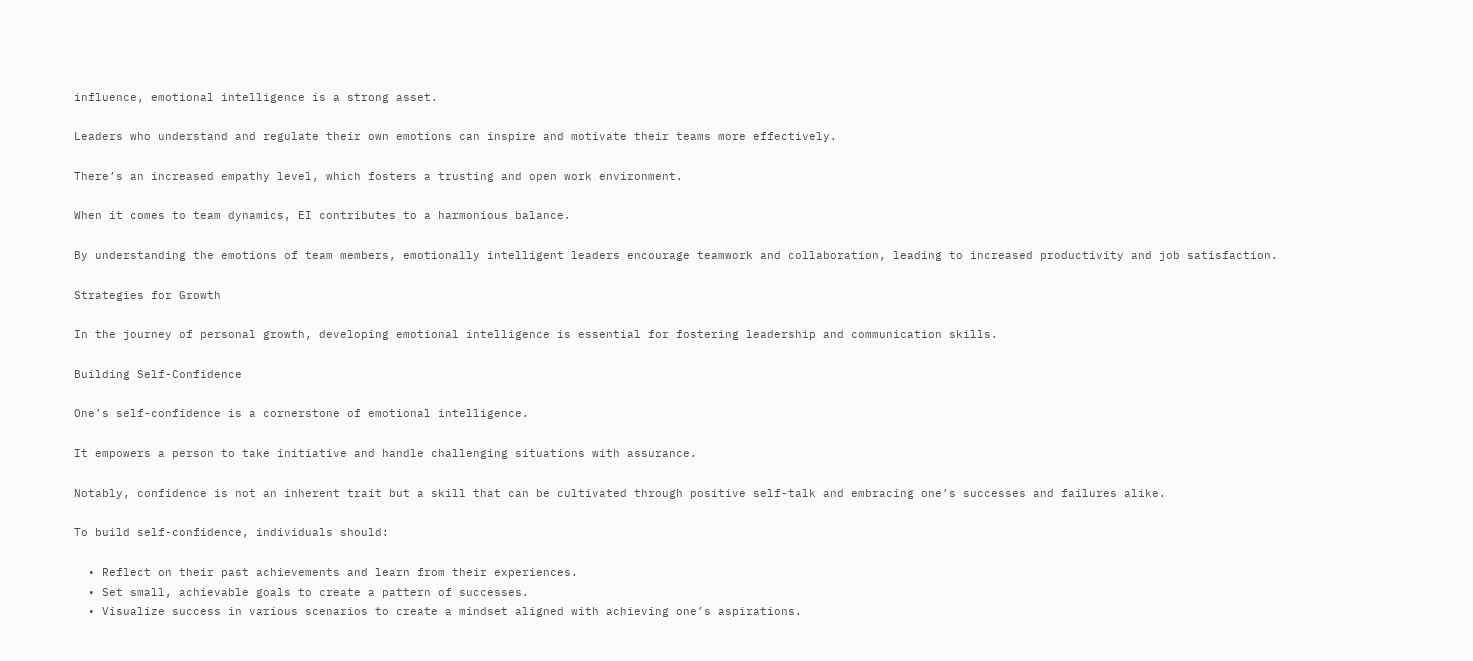influence, emotional intelligence is a strong asset.

Leaders who understand and regulate their own emotions can inspire and motivate their teams more effectively.

There’s an increased empathy level, which fosters a trusting and open work environment.

When it comes to team dynamics, EI contributes to a harmonious balance.

By understanding the emotions of team members, emotionally intelligent leaders encourage teamwork and collaboration, leading to increased productivity and job satisfaction.

Strategies for Growth

In the journey of personal growth, developing emotional intelligence is essential for fostering leadership and communication skills.

Building Self-Confidence

One’s self-confidence is a cornerstone of emotional intelligence.

It empowers a person to take initiative and handle challenging situations with assurance.

Notably, confidence is not an inherent trait but a skill that can be cultivated through positive self-talk and embracing one’s successes and failures alike.

To build self-confidence, individuals should:

  • Reflect on their past achievements and learn from their experiences.
  • Set small, achievable goals to create a pattern of successes.
  • Visualize success in various scenarios to create a mindset aligned with achieving one’s aspirations.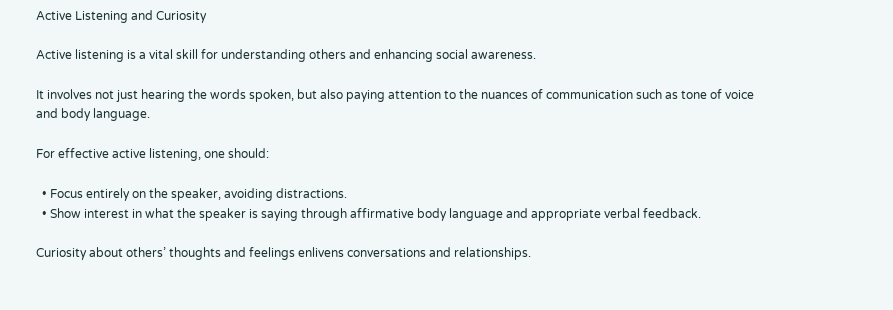Active Listening and Curiosity

Active listening is a vital skill for understanding others and enhancing social awareness.

It involves not just hearing the words spoken, but also paying attention to the nuances of communication such as tone of voice and body language.

For effective active listening, one should:

  • Focus entirely on the speaker, avoiding distractions.
  • Show interest in what the speaker is saying through affirmative body language and appropriate verbal feedback.

Curiosity about others’ thoughts and feelings enlivens conversations and relationships.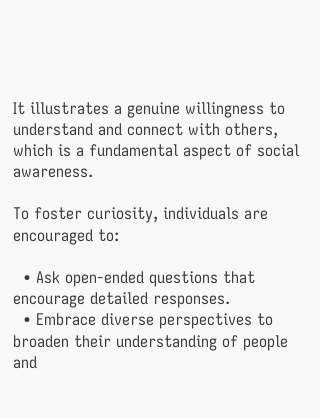It illustrates a genuine willingness to understand and connect with others, which is a fundamental aspect of social awareness.

To foster curiosity, individuals are encouraged to:

  • Ask open-ended questions that encourage detailed responses.
  • Embrace diverse perspectives to broaden their understanding of people and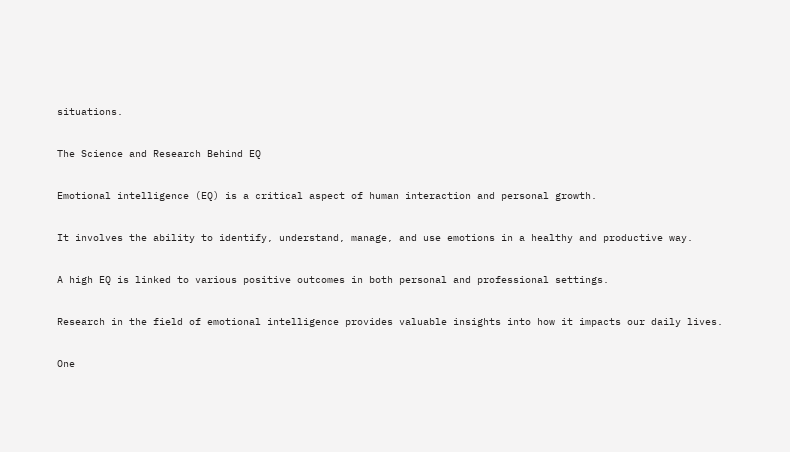situations.

The Science and Research Behind EQ

Emotional intelligence (EQ) is a critical aspect of human interaction and personal growth.

It involves the ability to identify, understand, manage, and use emotions in a healthy and productive way.

A high EQ is linked to various positive outcomes in both personal and professional settings.

Research in the field of emotional intelligence provides valuable insights into how it impacts our daily lives.

One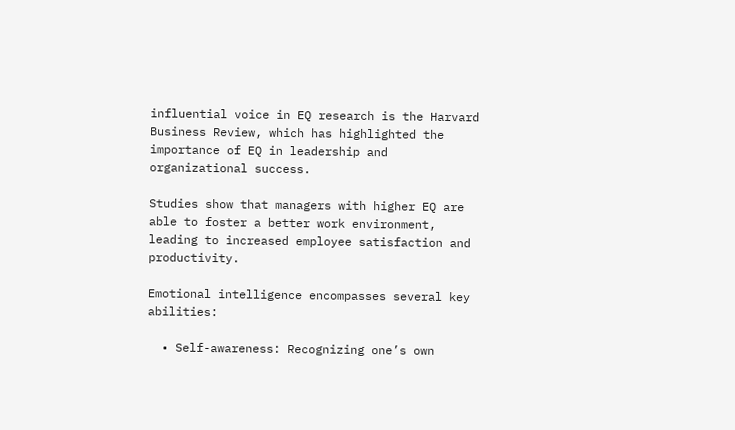influential voice in EQ research is the Harvard Business Review, which has highlighted the importance of EQ in leadership and organizational success.

Studies show that managers with higher EQ are able to foster a better work environment, leading to increased employee satisfaction and productivity.

Emotional intelligence encompasses several key abilities:

  • Self-awareness: Recognizing one’s own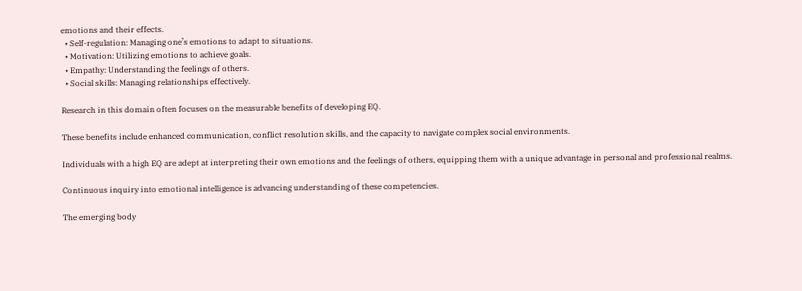emotions and their effects.
  • Self-regulation: Managing one’s emotions to adapt to situations.
  • Motivation: Utilizing emotions to achieve goals.
  • Empathy: Understanding the feelings of others.
  • Social skills: Managing relationships effectively.

Research in this domain often focuses on the measurable benefits of developing EQ.

These benefits include enhanced communication, conflict resolution skills, and the capacity to navigate complex social environments.

Individuals with a high EQ are adept at interpreting their own emotions and the feelings of others, equipping them with a unique advantage in personal and professional realms.

Continuous inquiry into emotional intelligence is advancing understanding of these competencies.

The emerging body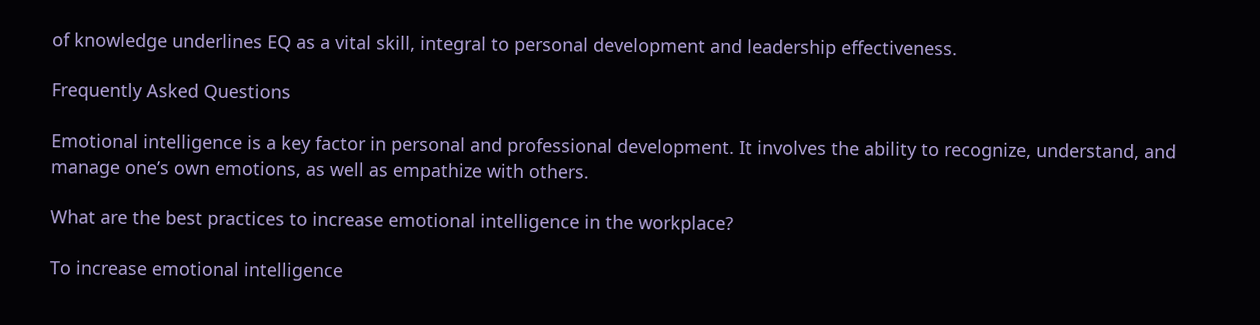of knowledge underlines EQ as a vital skill, integral to personal development and leadership effectiveness.

Frequently Asked Questions

Emotional intelligence is a key factor in personal and professional development. It involves the ability to recognize, understand, and manage one’s own emotions, as well as empathize with others.

What are the best practices to increase emotional intelligence in the workplace?

To increase emotional intelligence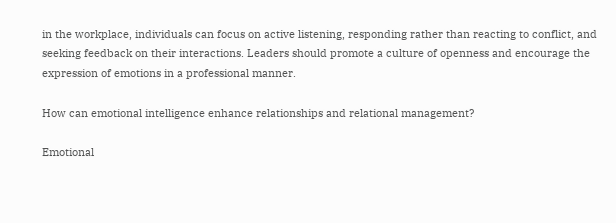in the workplace, individuals can focus on active listening, responding rather than reacting to conflict, and seeking feedback on their interactions. Leaders should promote a culture of openness and encourage the expression of emotions in a professional manner.

How can emotional intelligence enhance relationships and relational management?

Emotional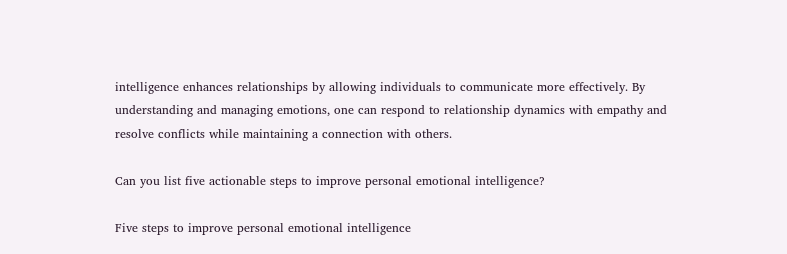intelligence enhances relationships by allowing individuals to communicate more effectively. By understanding and managing emotions, one can respond to relationship dynamics with empathy and resolve conflicts while maintaining a connection with others.

Can you list five actionable steps to improve personal emotional intelligence?

Five steps to improve personal emotional intelligence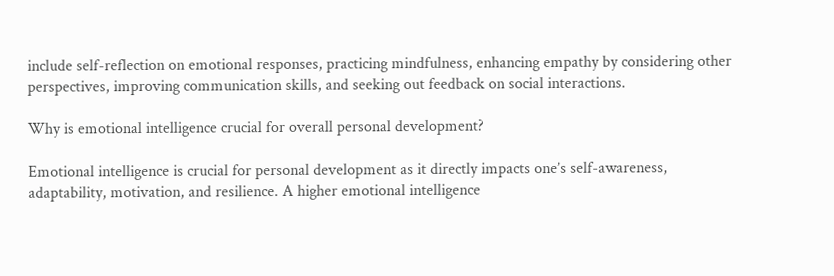include self-reflection on emotional responses, practicing mindfulness, enhancing empathy by considering other perspectives, improving communication skills, and seeking out feedback on social interactions.

Why is emotional intelligence crucial for overall personal development?

Emotional intelligence is crucial for personal development as it directly impacts one’s self-awareness, adaptability, motivation, and resilience. A higher emotional intelligence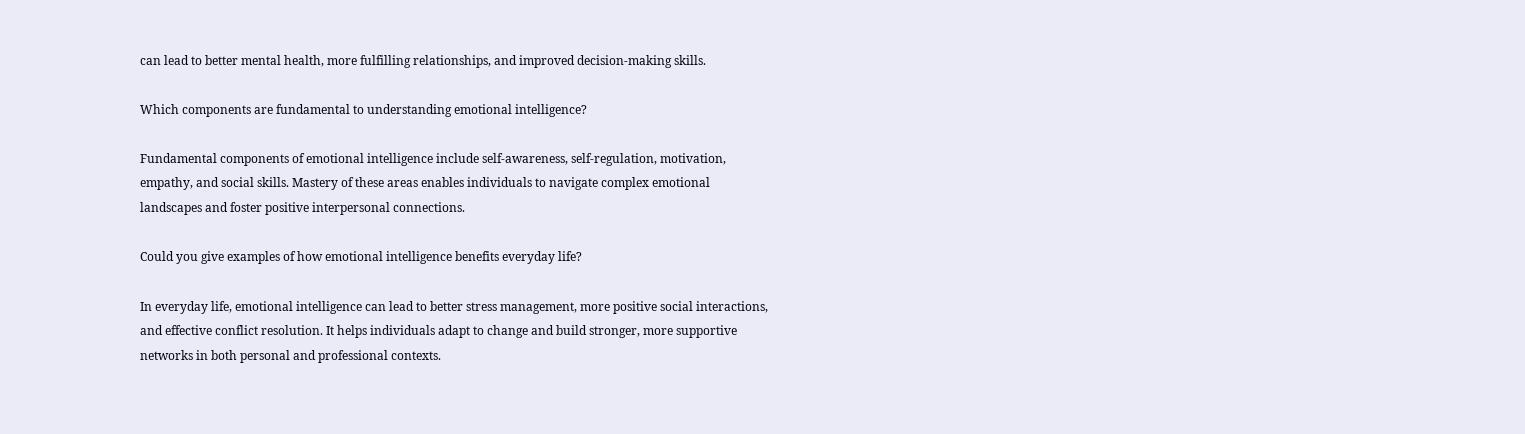can lead to better mental health, more fulfilling relationships, and improved decision-making skills.

Which components are fundamental to understanding emotional intelligence?

Fundamental components of emotional intelligence include self-awareness, self-regulation, motivation, empathy, and social skills. Mastery of these areas enables individuals to navigate complex emotional landscapes and foster positive interpersonal connections.

Could you give examples of how emotional intelligence benefits everyday life?

In everyday life, emotional intelligence can lead to better stress management, more positive social interactions, and effective conflict resolution. It helps individuals adapt to change and build stronger, more supportive networks in both personal and professional contexts.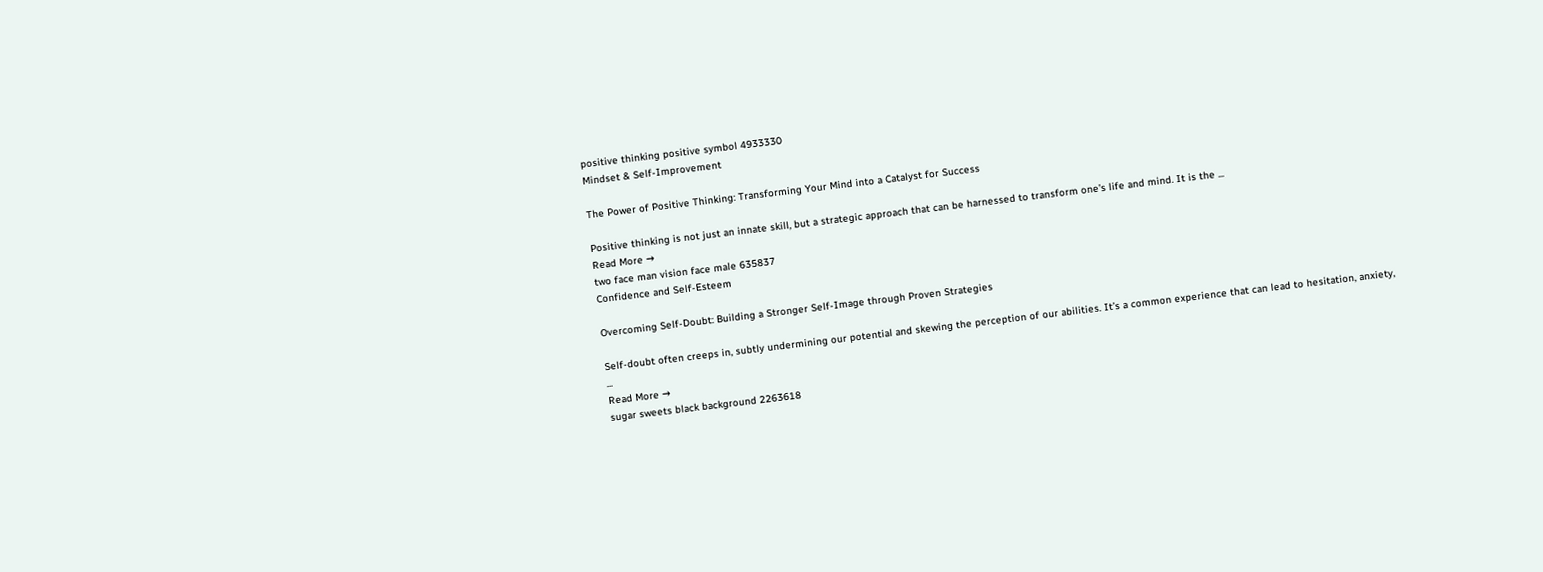positive thinking positive symbol 4933330
Mindset & Self-Improvement

The Power of Positive Thinking: Transforming Your Mind into a Catalyst for Success

Positive thinking is not just an innate skill, but a strategic approach that can be harnessed to transform one’s life and mind. It is the ...
Read More →
two face man vision face male 635837
Confidence and Self-Esteem

Overcoming Self-Doubt: Building a Stronger Self-Image through Proven Strategies

Self-doubt often creeps in, subtly undermining our potential and skewing the perception of our abilities. It’s a common experience that can lead to hesitation, anxiety, ...
Read More →
sugar sweets black background 2263618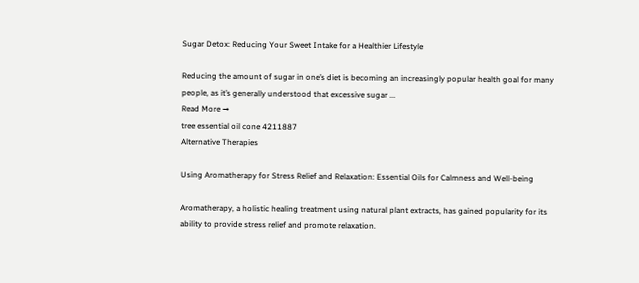Sugar Detox: Reducing Your Sweet Intake for a Healthier Lifestyle

Reducing the amount of sugar in one’s diet is becoming an increasingly popular health goal for many people, as it’s generally understood that excessive sugar ...
Read More →
tree essential oil cone 4211887
Alternative Therapies

Using Aromatherapy for Stress Relief and Relaxation: Essential Oils for Calmness and Well-being

Aromatherapy, a holistic healing treatment using natural plant extracts, has gained popularity for its ability to provide stress relief and promote relaxation.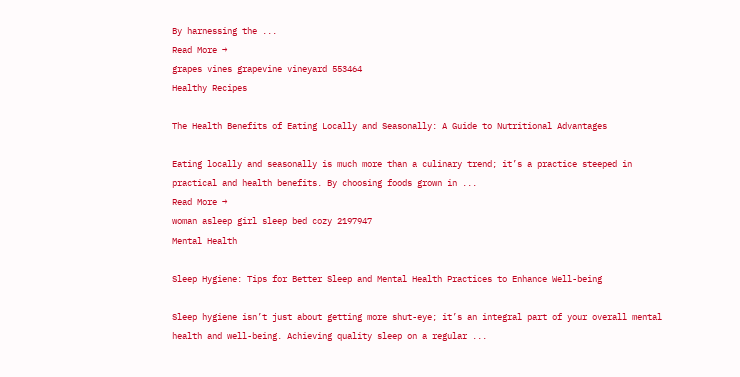By harnessing the ...
Read More →
grapes vines grapevine vineyard 553464
Healthy Recipes

The Health Benefits of Eating Locally and Seasonally: A Guide to Nutritional Advantages

Eating locally and seasonally is much more than a culinary trend; it’s a practice steeped in practical and health benefits. By choosing foods grown in ...
Read More →
woman asleep girl sleep bed cozy 2197947
Mental Health

Sleep Hygiene: Tips for Better Sleep and Mental Health Practices to Enhance Well-being

Sleep hygiene isn’t just about getting more shut-eye; it’s an integral part of your overall mental health and well-being. Achieving quality sleep on a regular ...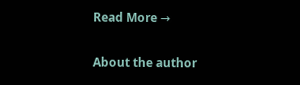Read More →

About the author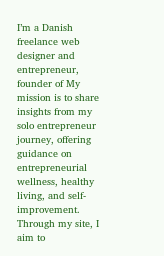I’m a Danish freelance web designer and entrepreneur, founder of My mission is to share insights from my solo entrepreneur journey, offering guidance on entrepreneurial wellness, healthy living, and self-improvement. Through my site, I aim to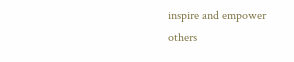inspire and empower others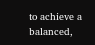to achieve a balanced,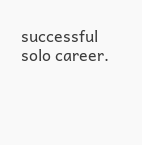successful solo career.